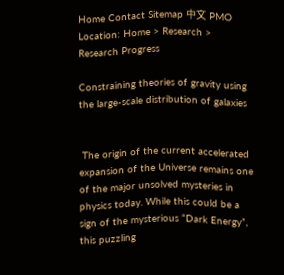Home Contact Sitemap 中文 PMO
Location: Home > Research > Research Progress

Constraining theories of gravity using the large-scale distribution of galaxies


 The origin of the current accelerated expansion of the Universe remains one of the major unsolved mysteries in physics today. While this could be a sign of the mysterious “Dark Energy”, this puzzling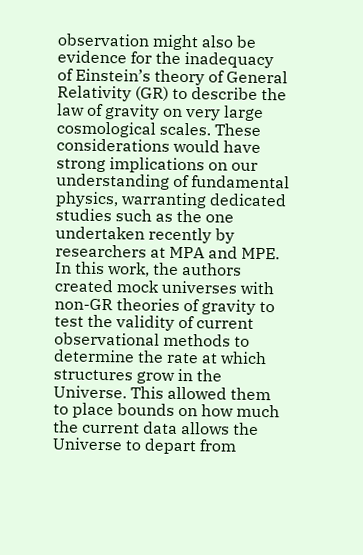observation might also be evidence for the inadequacy of Einstein’s theory of General Relativity (GR) to describe the law of gravity on very large cosmological scales. These considerations would have strong implications on our understanding of fundamental physics, warranting dedicated studies such as the one undertaken recently by researchers at MPA and MPE. In this work, the authors created mock universes with non-GR theories of gravity to test the validity of current observational methods to determine the rate at which structures grow in the Universe. This allowed them to place bounds on how much the current data allows the Universe to depart from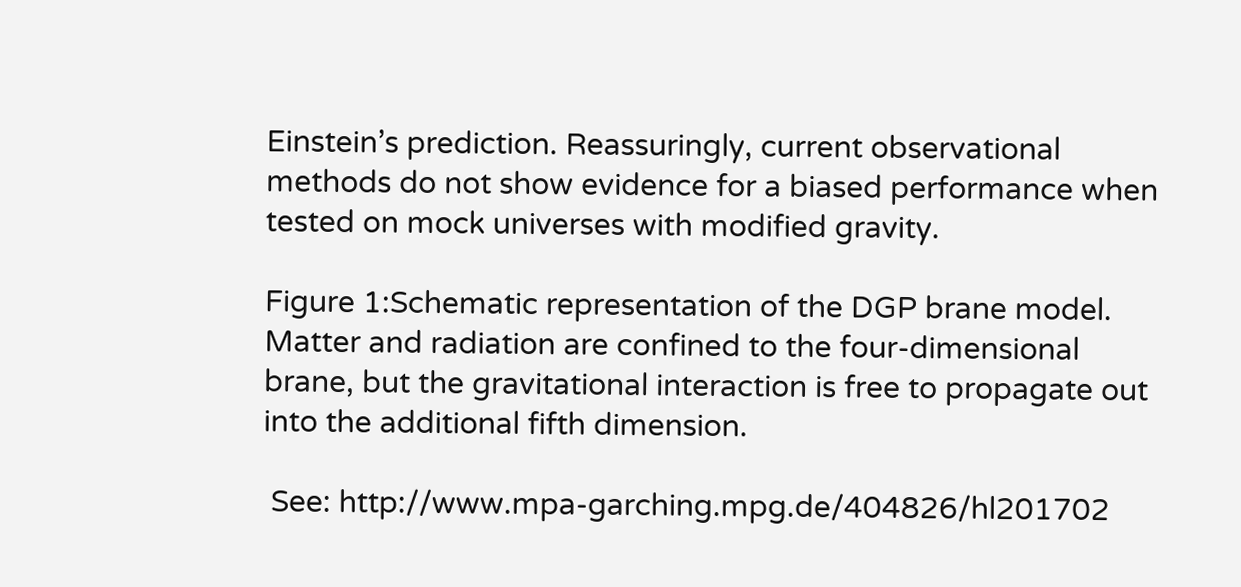Einstein’s prediction. Reassuringly, current observational methods do not show evidence for a biased performance when tested on mock universes with modified gravity.

Figure 1:Schematic representation of the DGP brane model. Matter and radiation are confined to the four-dimensional brane, but the gravitational interaction is free to propagate out into the additional fifth dimension.

 See: http://www.mpa-garching.mpg.de/404826/hl201702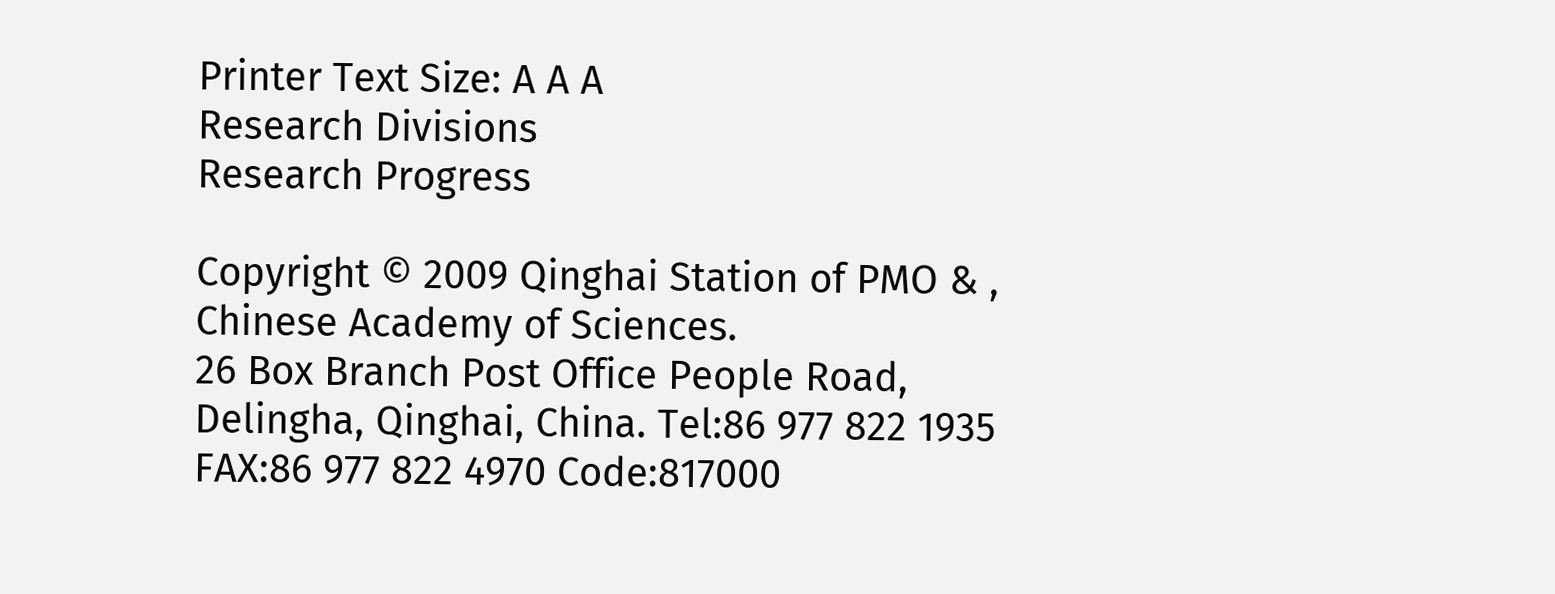Printer Text Size: A A A
Research Divisions
Research Progress

Copyright © 2009 Qinghai Station of PMO & , Chinese Academy of Sciences.
26 Box Branch Post Office People Road, Delingha, Qinghai, China. Tel:86 977 822 1935 FAX:86 977 822 4970 Code:817000